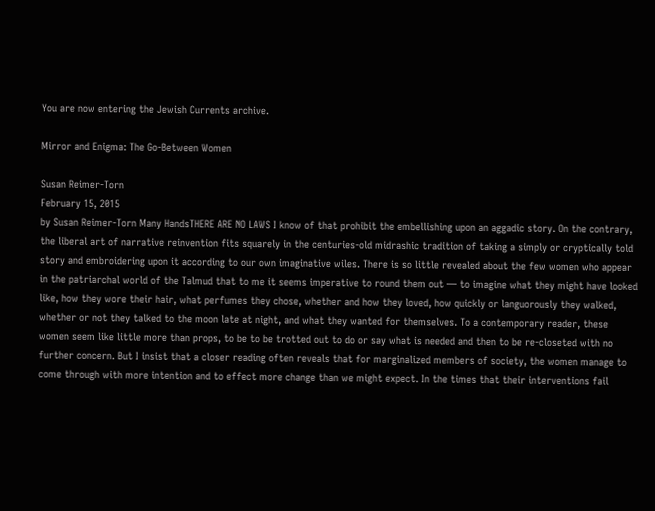You are now entering the Jewish Currents archive.

Mirror and Enigma: The Go-Between Women

Susan Reimer-Torn
February 15, 2015
by Susan Reimer-Torn Many HandsTHERE ARE NO LAWS I know of that prohibit the embellishing upon an aggadic story. On the contrary, the liberal art of narrative reinvention fits squarely in the centuries-old midrashic tradition of taking a simply or cryptically told story and embroidering upon it according to our own imaginative wiles. There is so little revealed about the few women who appear in the patriarchal world of the Talmud that to me it seems imperative to round them out — to imagine what they might have looked like, how they wore their hair, what perfumes they chose, whether and how they loved, how quickly or languorously they walked, whether or not they talked to the moon late at night, and what they wanted for themselves. To a contemporary reader, these women seem like little more than props, to be to be trotted out to do or say what is needed and then to be re-closeted with no further concern. But I insist that a closer reading often reveals that for marginalized members of society, the women manage to come through with more intention and to effect more change than we might expect. In the times that their interventions fail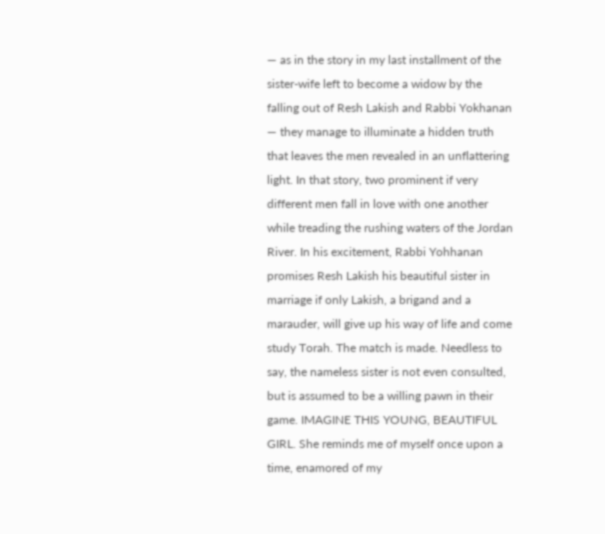— as in the story in my last installment of the sister-wife left to become a widow by the falling out of Resh Lakish and Rabbi Yokhanan — they manage to illuminate a hidden truth that leaves the men revealed in an unflattering light. In that story, two prominent if very different men fall in love with one another while treading the rushing waters of the Jordan River. In his excitement, Rabbi Yohhanan promises Resh Lakish his beautiful sister in marriage if only Lakish, a brigand and a marauder, will give up his way of life and come study Torah. The match is made. Needless to say, the nameless sister is not even consulted, but is assumed to be a willing pawn in their game. IMAGINE THIS YOUNG, BEAUTIFUL GIRL. She reminds me of myself once upon a time, enamored of my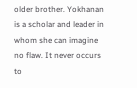older brother. Yokhanan is a scholar and leader in whom she can imagine no flaw. It never occurs to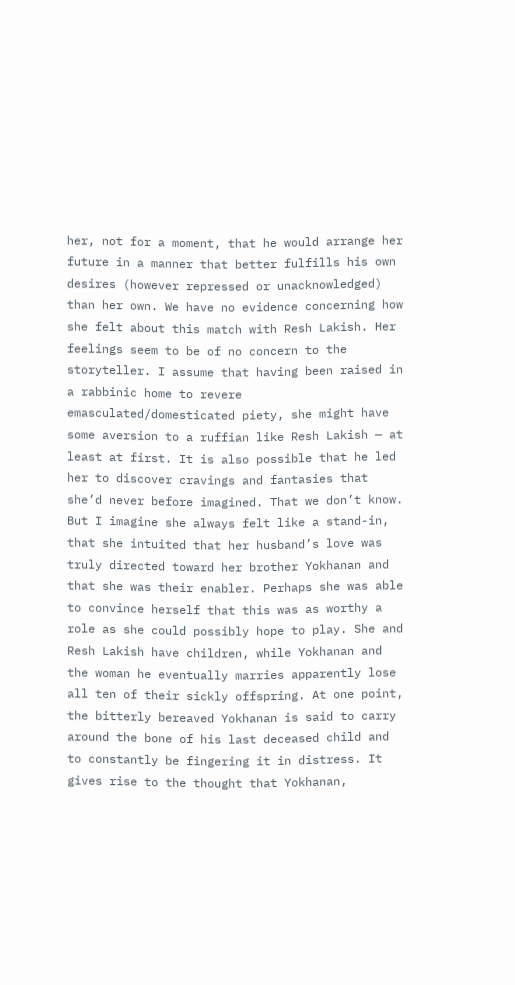her, not for a moment, that he would arrange her future in a manner that better fulfills his own desires (however repressed or unacknowledged) than her own. We have no evidence concerning how she felt about this match with Resh Lakish. Her feelings seem to be of no concern to the storyteller. I assume that having been raised in a rabbinic home to revere emasculated/domesticated piety, she might have some aversion to a ruffian like Resh Lakish — at least at first. It is also possible that he led her to discover cravings and fantasies that she’d never before imagined. That we don’t know. But I imagine she always felt like a stand-in, that she intuited that her husband’s love was truly directed toward her brother Yokhanan and that she was their enabler. Perhaps she was able to convince herself that this was as worthy a role as she could possibly hope to play. She and Resh Lakish have children, while Yokhanan and the woman he eventually marries apparently lose all ten of their sickly offspring. At one point, the bitterly bereaved Yokhanan is said to carry around the bone of his last deceased child and to constantly be fingering it in distress. It gives rise to the thought that Yokhanan,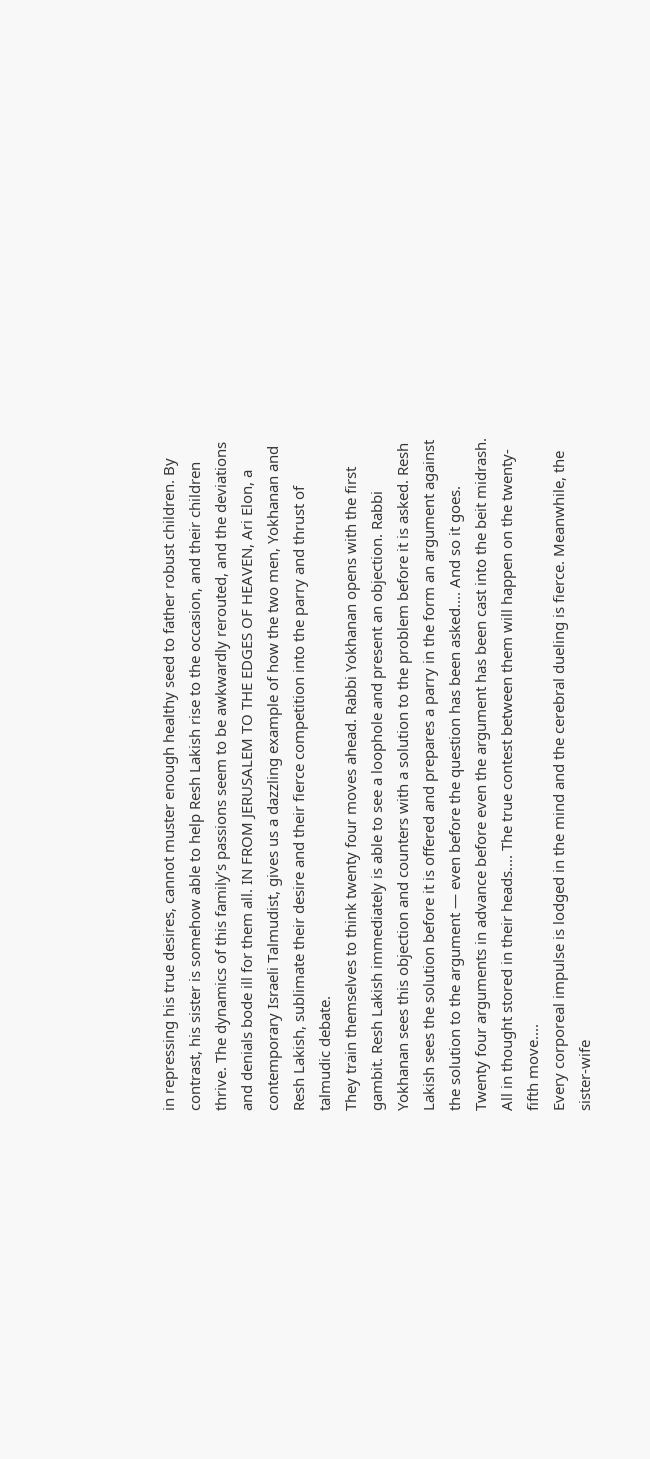in repressing his true desires, cannot muster enough healthy seed to father robust children. By contrast, his sister is somehow able to help Resh Lakish rise to the occasion, and their children thrive. The dynamics of this family’s passions seem to be awkwardly rerouted, and the deviations and denials bode ill for them all. IN FROM JERUSALEM TO THE EDGES OF HEAVEN, Ari Elon, a contemporary Israeli Talmudist, gives us a dazzling example of how the two men, Yokhanan and Resh Lakish, sublimate their desire and their fierce competition into the parry and thrust of talmudic debate.
They train themselves to think twenty four moves ahead. Rabbi Yokhanan opens with the first gambit. Resh Lakish immediately is able to see a loophole and present an objection. Rabbi Yokhanan sees this objection and counters with a solution to the problem before it is asked. Resh Lakish sees the solution before it is offered and prepares a parry in the form an argument against the solution to the argument — even before the question has been asked.... And so it goes. Twenty four arguments in advance before even the argument has been cast into the beit midrash. All in thought stored in their heads.... The true contest between them will happen on the twenty-fifth move....
Every corporeal impulse is lodged in the mind and the cerebral dueling is fierce. Meanwhile, the sister-wife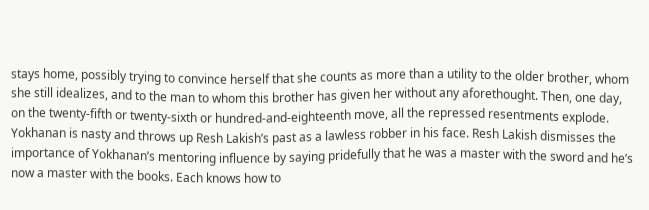stays home, possibly trying to convince herself that she counts as more than a utility to the older brother, whom she still idealizes, and to the man to whom this brother has given her without any aforethought. Then, one day, on the twenty-fifth or twenty-sixth or hundred-and-eighteenth move, all the repressed resentments explode. Yokhanan is nasty and throws up Resh Lakish’s past as a lawless robber in his face. Resh Lakish dismisses the importance of Yokhanan’s mentoring influence by saying pridefully that he was a master with the sword and he’s now a master with the books. Each knows how to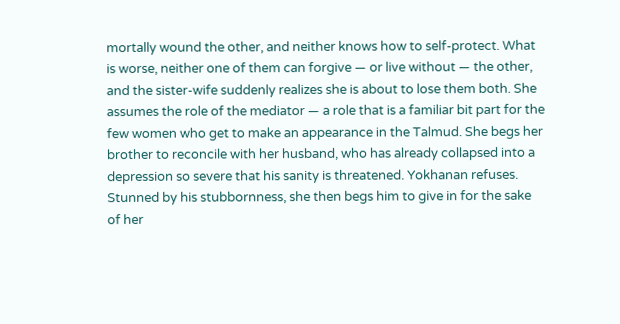mortally wound the other, and neither knows how to self-protect. What is worse, neither one of them can forgive — or live without — the other, and the sister-wife suddenly realizes she is about to lose them both. She assumes the role of the mediator — a role that is a familiar bit part for the few women who get to make an appearance in the Talmud. She begs her brother to reconcile with her husband, who has already collapsed into a depression so severe that his sanity is threatened. Yokhanan refuses. Stunned by his stubbornness, she then begs him to give in for the sake of her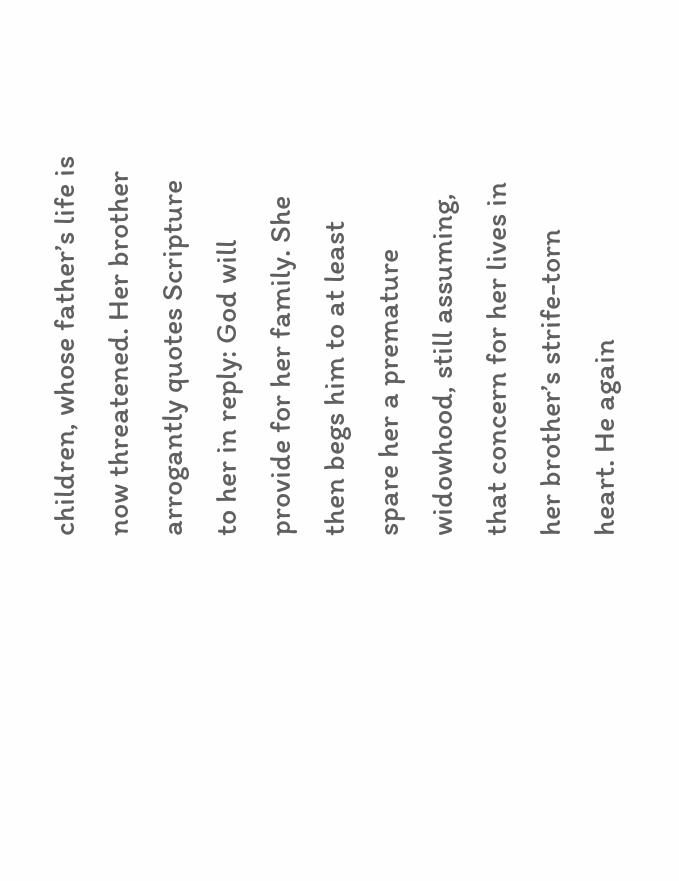children, whose father’s life is now threatened. Her brother arrogantly quotes Scripture to her in reply: God will provide for her family. She then begs him to at least spare her a premature widowhood, still assuming, that concern for her lives in her brother’s strife-torn heart. He again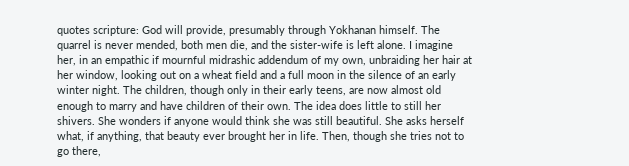quotes scripture: God will provide, presumably through Yokhanan himself. The quarrel is never mended, both men die, and the sister-wife is left alone. I imagine her, in an empathic if mournful midrashic addendum of my own, unbraiding her hair at her window, looking out on a wheat field and a full moon in the silence of an early winter night. The children, though only in their early teens, are now almost old enough to marry and have children of their own. The idea does little to still her shivers. She wonders if anyone would think she was still beautiful. She asks herself what, if anything, that beauty ever brought her in life. Then, though she tries not to go there,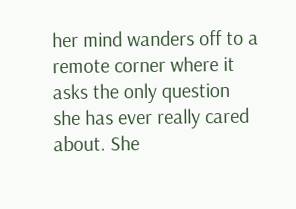her mind wanders off to a remote corner where it asks the only question she has ever really cared about. She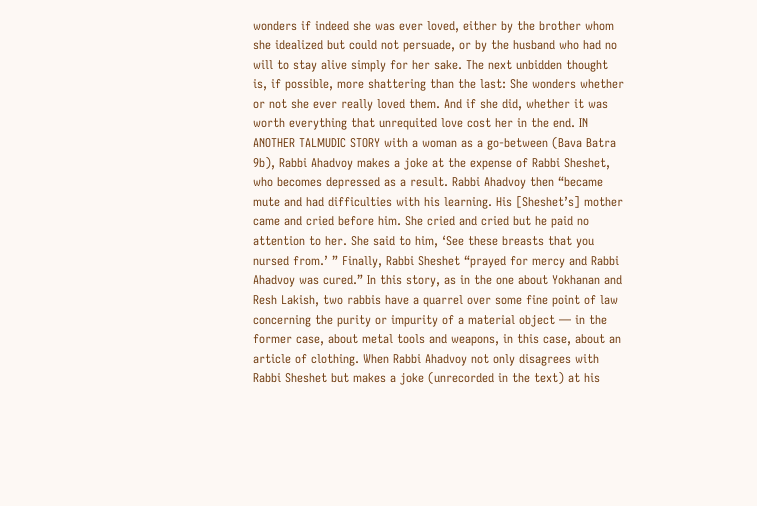wonders if indeed she was ever loved, either by the brother whom she idealized but could not persuade, or by the husband who had no will to stay alive simply for her sake. The next unbidden thought is, if possible, more shattering than the last: She wonders whether or not she ever really loved them. And if she did, whether it was worth everything that unrequited love cost her in the end. IN ANOTHER TALMUDIC STORY with a woman as a go-between (Bava Batra 9b), Rabbi Ahadvoy makes a joke at the expense of Rabbi Sheshet, who becomes depressed as a result. Rabbi Ahadvoy then “became mute and had difficulties with his learning. His [Sheshet’s] mother came and cried before him. She cried and cried but he paid no attention to her. She said to him, ‘See these breasts that you nursed from.’ ” Finally, Rabbi Sheshet “prayed for mercy and Rabbi Ahadvoy was cured.” In this story, as in the one about Yokhanan and Resh Lakish, two rabbis have a quarrel over some fine point of law concerning the purity or impurity of a material object — in the former case, about metal tools and weapons, in this case, about an article of clothing. When Rabbi Ahadvoy not only disagrees with Rabbi Sheshet but makes a joke (unrecorded in the text) at his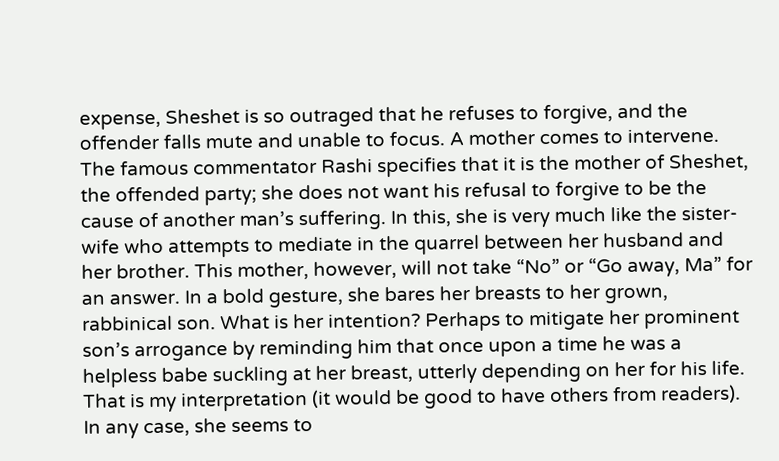expense, Sheshet is so outraged that he refuses to forgive, and the offender falls mute and unable to focus. A mother comes to intervene. The famous commentator Rashi specifies that it is the mother of Sheshet, the offended party; she does not want his refusal to forgive to be the cause of another man’s suffering. In this, she is very much like the sister-wife who attempts to mediate in the quarrel between her husband and her brother. This mother, however, will not take “No” or “Go away, Ma” for an answer. In a bold gesture, she bares her breasts to her grown, rabbinical son. What is her intention? Perhaps to mitigate her prominent son’s arrogance by reminding him that once upon a time he was a helpless babe suckling at her breast, utterly depending on her for his life. That is my interpretation (it would be good to have others from readers). In any case, she seems to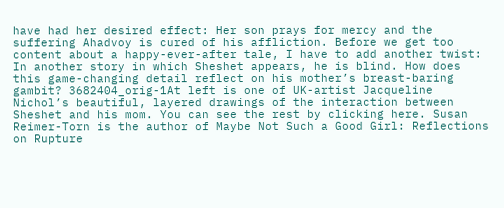have had her desired effect: Her son prays for mercy and the suffering Ahadvoy is cured of his affliction. Before we get too content about a happy-ever-after tale, I have to add another twist: In another story in which Sheshet appears, he is blind. How does this game-changing detail reflect on his mother’s breast-baring gambit? 3682404_orig-1At left is one of UK-artist Jacqueline Nichol’s beautiful, layered drawings of the interaction between Sheshet and his mom. You can see the rest by clicking here. Susan Reimer-Torn is the author of Maybe Not Such a Good Girl: Reflections on Rupture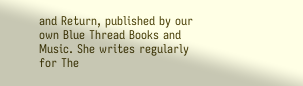and Return, published by our own Blue Thread Books and Music. She writes regularly for The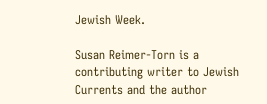Jewish Week.

Susan Reimer-Torn is a contributing writer to Jewish Currents and the author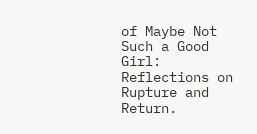of Maybe Not Such a Good Girl: Reflections on Rupture and Return.